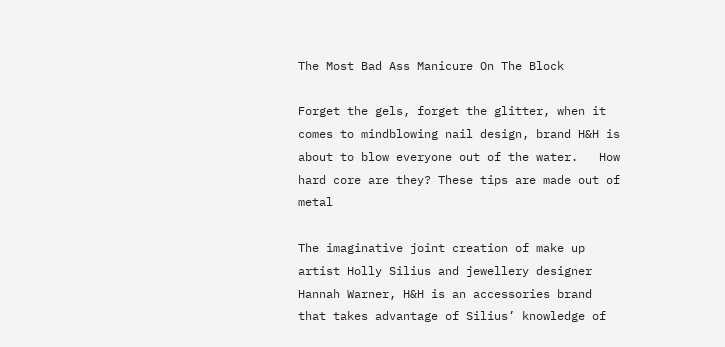The Most Bad Ass Manicure On The Block

Forget the gels, forget the glitter, when it comes to mindblowing nail design, brand H&H is about to blow everyone out of the water.   How hard core are they? These tips are made out of metal

The imaginative joint creation of make up artist Holly Silius and jewellery designer Hannah Warner, H&H is an accessories brand that takes advantage of Silius’ knowledge of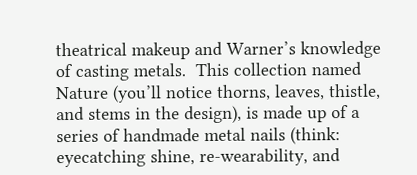theatrical makeup and Warner’s knowledge of casting metals.  This collection named Nature (you’ll notice thorns, leaves, thistle, and stems in the design), is made up of a series of handmade metal nails (think: eyecatching shine, re-wearability, and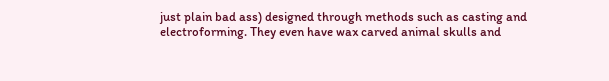just plain bad ass) designed through methods such as casting and electroforming. They even have wax carved animal skulls and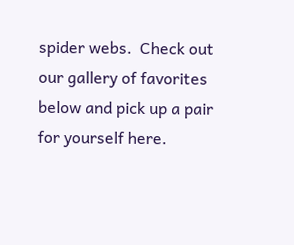spider webs.  Check out our gallery of favorites below and pick up a pair for yourself here.